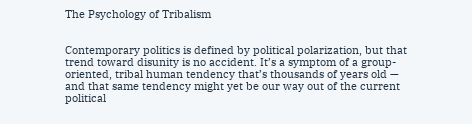The Psychology of Tribalism


Contemporary politics is defined by political polarization, but that trend toward disunity is no accident. It’s a symptom of a group-oriented, tribal human tendency that’s thousands of years old — and that same tendency might yet be our way out of the current political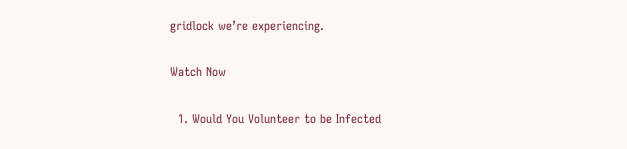gridlock we’re experiencing.

Watch Now

  1. Would You Volunteer to be Infected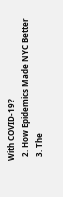With COVID-19?
  2. How Epidemics Made NYC Better
  3. The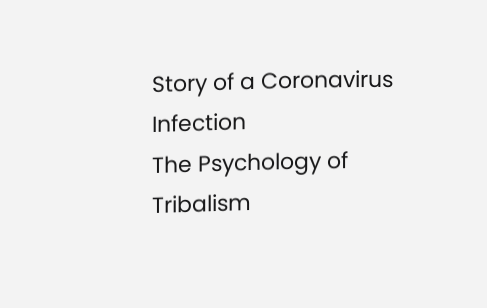Story of a Coronavirus Infection
The Psychology of Tribalism